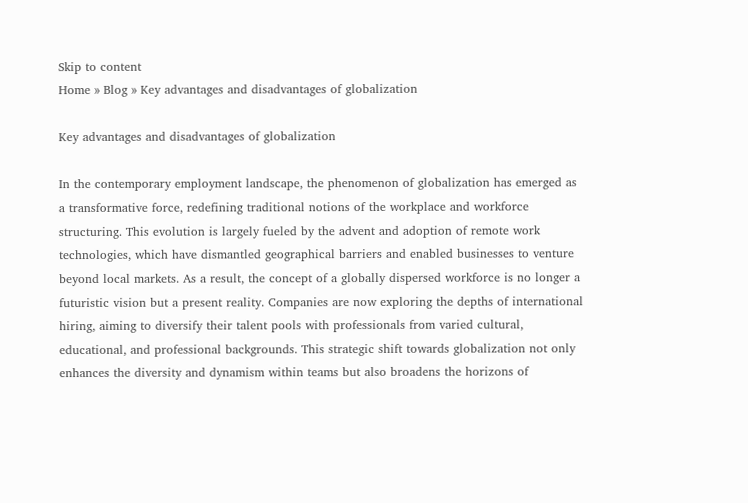Skip to content
Home » Blog » Key advantages and disadvantages of globalization

Key advantages and disadvantages of globalization

In the contemporary employment landscape, the phenomenon of globalization has emerged as a transformative force, redefining traditional notions of the workplace and workforce structuring. This evolution is largely fueled by the advent and adoption of remote work technologies, which have dismantled geographical barriers and enabled businesses to venture beyond local markets. As a result, the concept of a globally dispersed workforce is no longer a futuristic vision but a present reality. Companies are now exploring the depths of international hiring, aiming to diversify their talent pools with professionals from varied cultural, educational, and professional backgrounds. This strategic shift towards globalization not only enhances the diversity and dynamism within teams but also broadens the horizons of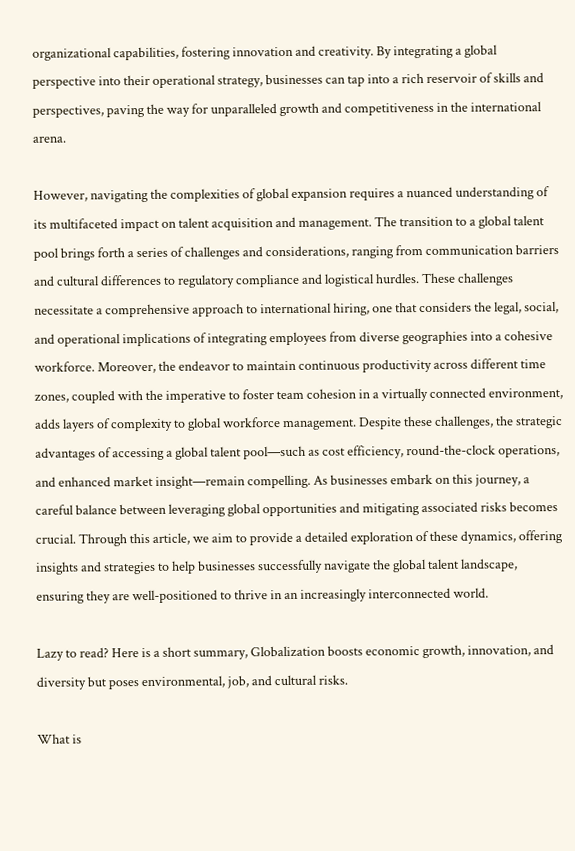organizational capabilities, fostering innovation and creativity. By integrating a global perspective into their operational strategy, businesses can tap into a rich reservoir of skills and perspectives, paving the way for unparalleled growth and competitiveness in the international arena.

However, navigating the complexities of global expansion requires a nuanced understanding of its multifaceted impact on talent acquisition and management. The transition to a global talent pool brings forth a series of challenges and considerations, ranging from communication barriers and cultural differences to regulatory compliance and logistical hurdles. These challenges necessitate a comprehensive approach to international hiring, one that considers the legal, social, and operational implications of integrating employees from diverse geographies into a cohesive workforce. Moreover, the endeavor to maintain continuous productivity across different time zones, coupled with the imperative to foster team cohesion in a virtually connected environment, adds layers of complexity to global workforce management. Despite these challenges, the strategic advantages of accessing a global talent pool—such as cost efficiency, round-the-clock operations, and enhanced market insight—remain compelling. As businesses embark on this journey, a careful balance between leveraging global opportunities and mitigating associated risks becomes crucial. Through this article, we aim to provide a detailed exploration of these dynamics, offering insights and strategies to help businesses successfully navigate the global talent landscape, ensuring they are well-positioned to thrive in an increasingly interconnected world.

Lazy to read? Here is a short summary, Globalization boosts economic growth, innovation, and diversity but poses environmental, job, and cultural risks.

What is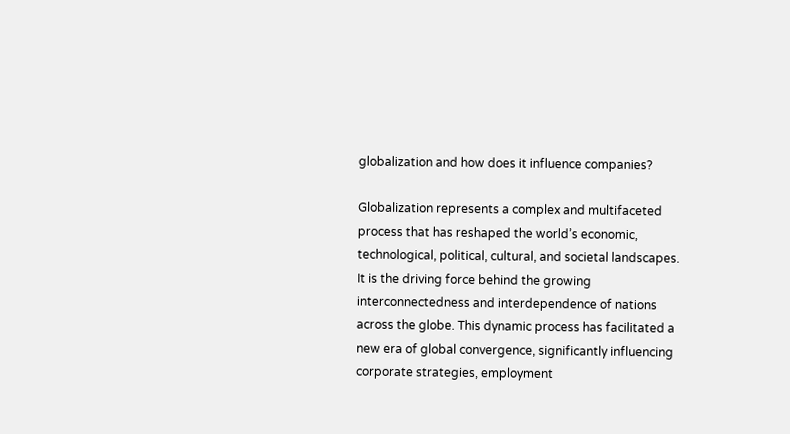globalization and how does it influence companies?

Globalization represents a complex and multifaceted process that has reshaped the world’s economic, technological, political, cultural, and societal landscapes. It is the driving force behind the growing interconnectedness and interdependence of nations across the globe. This dynamic process has facilitated a new era of global convergence, significantly influencing corporate strategies, employment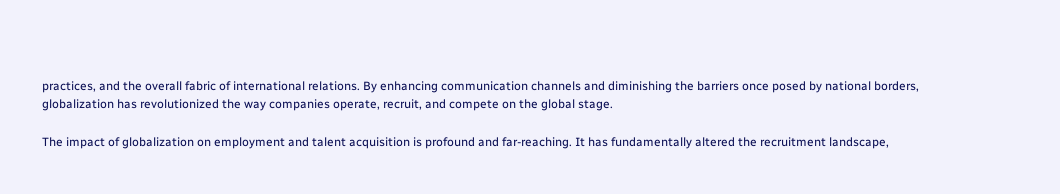practices, and the overall fabric of international relations. By enhancing communication channels and diminishing the barriers once posed by national borders, globalization has revolutionized the way companies operate, recruit, and compete on the global stage.

The impact of globalization on employment and talent acquisition is profound and far-reaching. It has fundamentally altered the recruitment landscape,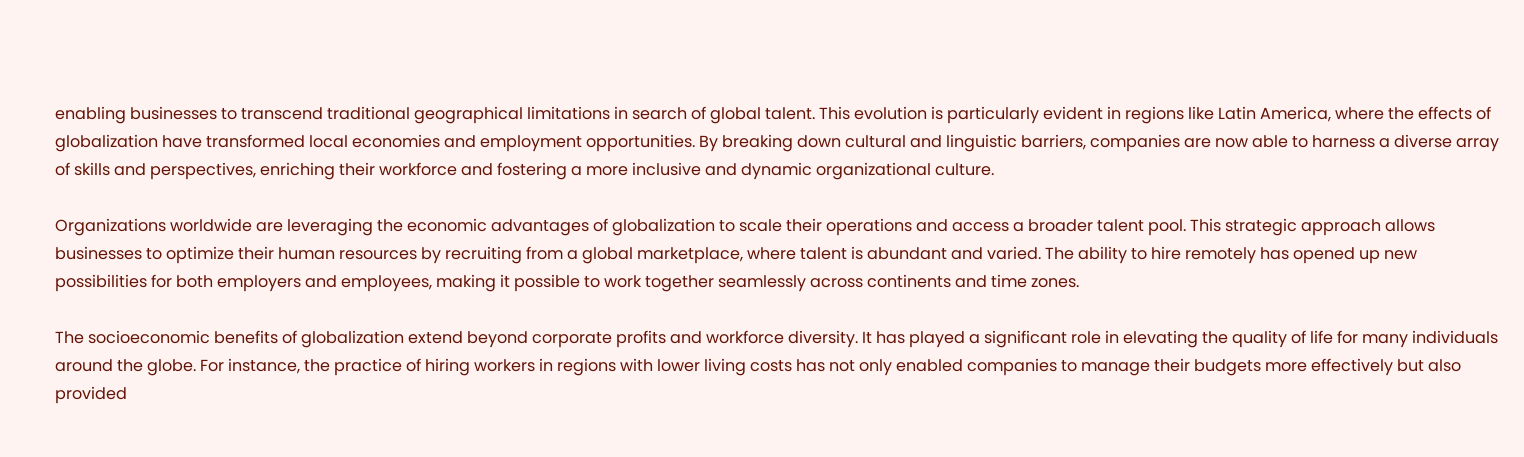enabling businesses to transcend traditional geographical limitations in search of global talent. This evolution is particularly evident in regions like Latin America, where the effects of globalization have transformed local economies and employment opportunities. By breaking down cultural and linguistic barriers, companies are now able to harness a diverse array of skills and perspectives, enriching their workforce and fostering a more inclusive and dynamic organizational culture.

Organizations worldwide are leveraging the economic advantages of globalization to scale their operations and access a broader talent pool. This strategic approach allows businesses to optimize their human resources by recruiting from a global marketplace, where talent is abundant and varied. The ability to hire remotely has opened up new possibilities for both employers and employees, making it possible to work together seamlessly across continents and time zones.

The socioeconomic benefits of globalization extend beyond corporate profits and workforce diversity. It has played a significant role in elevating the quality of life for many individuals around the globe. For instance, the practice of hiring workers in regions with lower living costs has not only enabled companies to manage their budgets more effectively but also provided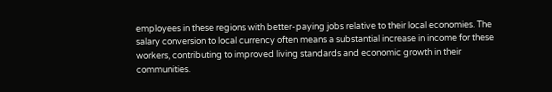employees in these regions with better-paying jobs relative to their local economies. The salary conversion to local currency often means a substantial increase in income for these workers, contributing to improved living standards and economic growth in their communities.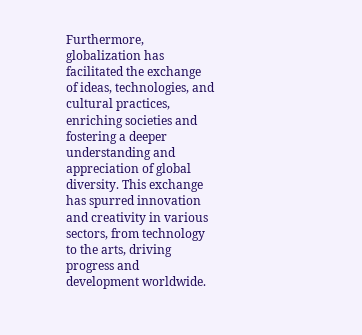Furthermore, globalization has facilitated the exchange of ideas, technologies, and cultural practices, enriching societies and fostering a deeper understanding and appreciation of global diversity. This exchange has spurred innovation and creativity in various sectors, from technology to the arts, driving progress and development worldwide.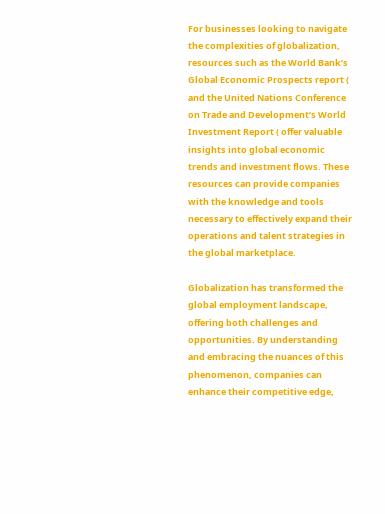For businesses looking to navigate the complexities of globalization, resources such as the World Bank’s Global Economic Prospects report ( and the United Nations Conference on Trade and Development’s World Investment Report ( offer valuable insights into global economic trends and investment flows. These resources can provide companies with the knowledge and tools necessary to effectively expand their operations and talent strategies in the global marketplace.

Globalization has transformed the global employment landscape, offering both challenges and opportunities. By understanding and embracing the nuances of this phenomenon, companies can enhance their competitive edge,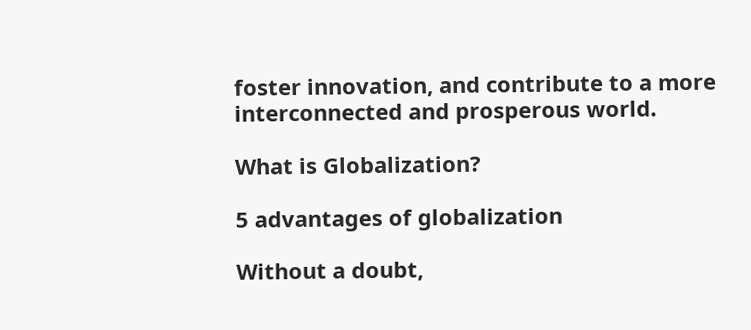foster innovation, and contribute to a more interconnected and prosperous world.

What is Globalization?

5 advantages of globalization

Without a doubt,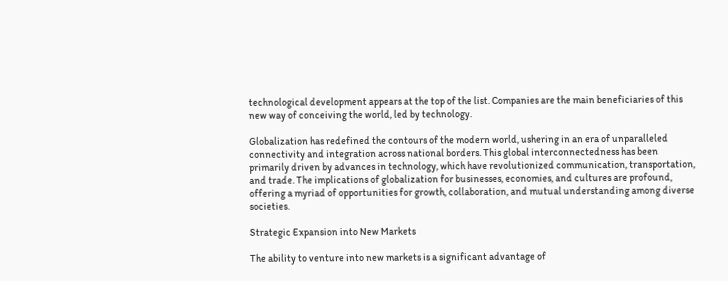technological development appears at the top of the list. Companies are the main beneficiaries of this new way of conceiving the world, led by technology.

Globalization has redefined the contours of the modern world, ushering in an era of unparalleled connectivity and integration across national borders. This global interconnectedness has been primarily driven by advances in technology, which have revolutionized communication, transportation, and trade. The implications of globalization for businesses, economies, and cultures are profound, offering a myriad of opportunities for growth, collaboration, and mutual understanding among diverse societies.

Strategic Expansion into New Markets

The ability to venture into new markets is a significant advantage of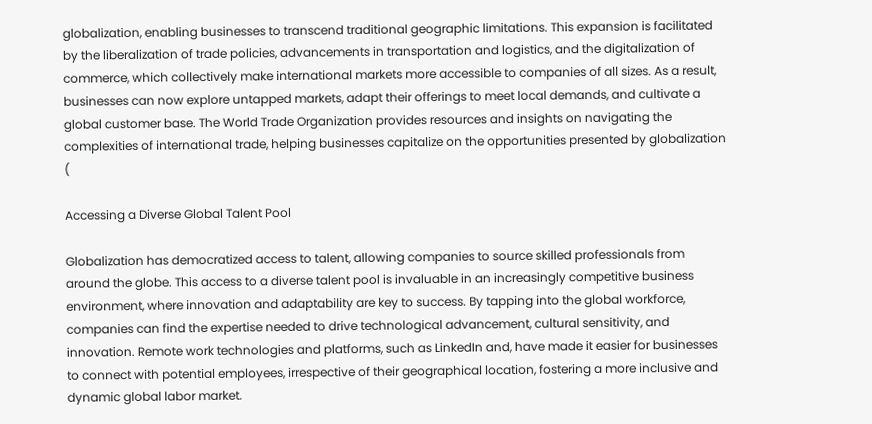globalization, enabling businesses to transcend traditional geographic limitations. This expansion is facilitated by the liberalization of trade policies, advancements in transportation and logistics, and the digitalization of commerce, which collectively make international markets more accessible to companies of all sizes. As a result, businesses can now explore untapped markets, adapt their offerings to meet local demands, and cultivate a global customer base. The World Trade Organization provides resources and insights on navigating the complexities of international trade, helping businesses capitalize on the opportunities presented by globalization (

Accessing a Diverse Global Talent Pool

Globalization has democratized access to talent, allowing companies to source skilled professionals from around the globe. This access to a diverse talent pool is invaluable in an increasingly competitive business environment, where innovation and adaptability are key to success. By tapping into the global workforce, companies can find the expertise needed to drive technological advancement, cultural sensitivity, and innovation. Remote work technologies and platforms, such as LinkedIn and, have made it easier for businesses to connect with potential employees, irrespective of their geographical location, fostering a more inclusive and dynamic global labor market.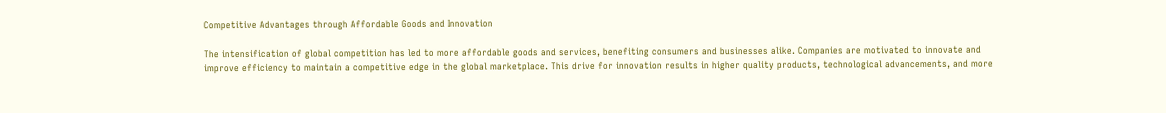Competitive Advantages through Affordable Goods and Innovation

The intensification of global competition has led to more affordable goods and services, benefiting consumers and businesses alike. Companies are motivated to innovate and improve efficiency to maintain a competitive edge in the global marketplace. This drive for innovation results in higher quality products, technological advancements, and more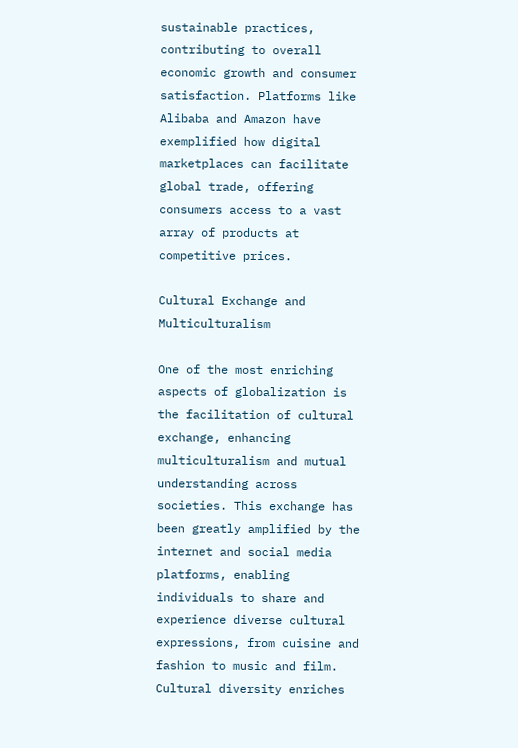sustainable practices, contributing to overall economic growth and consumer satisfaction. Platforms like Alibaba and Amazon have exemplified how digital marketplaces can facilitate global trade, offering consumers access to a vast array of products at competitive prices.

Cultural Exchange and Multiculturalism

One of the most enriching aspects of globalization is the facilitation of cultural exchange, enhancing multiculturalism and mutual understanding across societies. This exchange has been greatly amplified by the internet and social media platforms, enabling individuals to share and experience diverse cultural expressions, from cuisine and fashion to music and film. Cultural diversity enriches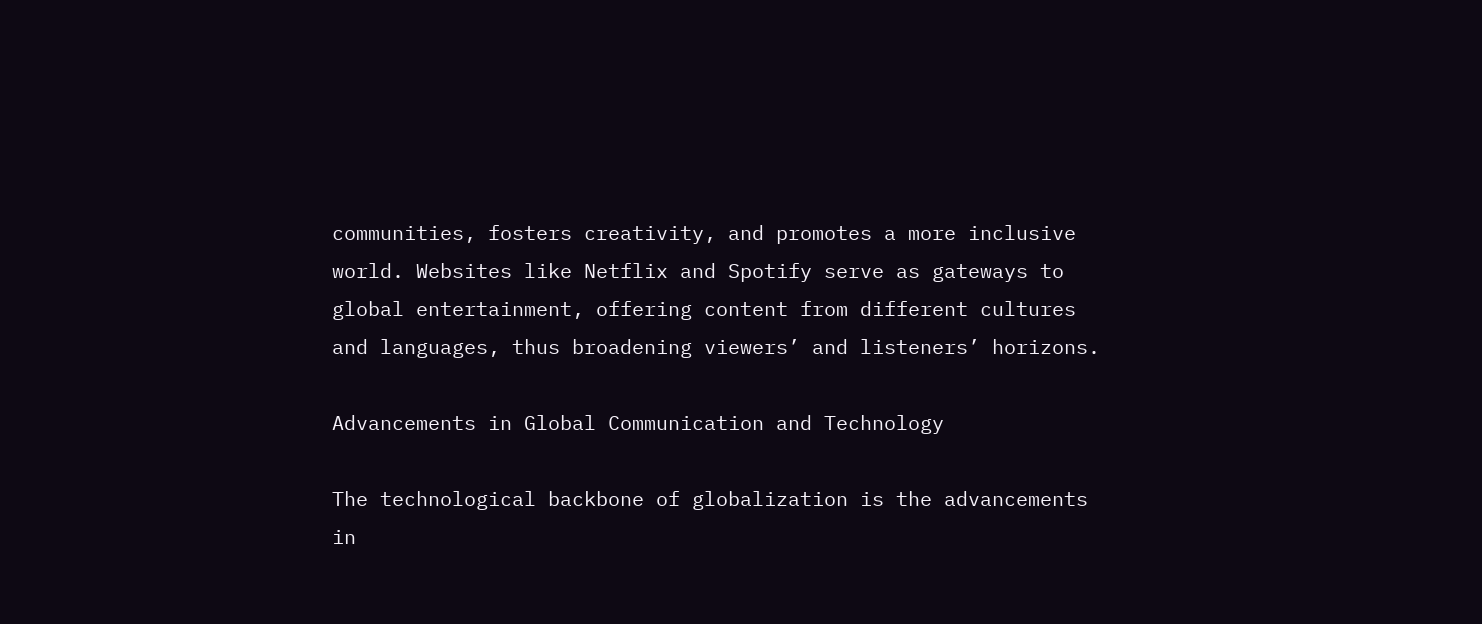communities, fosters creativity, and promotes a more inclusive world. Websites like Netflix and Spotify serve as gateways to global entertainment, offering content from different cultures and languages, thus broadening viewers’ and listeners’ horizons.

Advancements in Global Communication and Technology

The technological backbone of globalization is the advancements in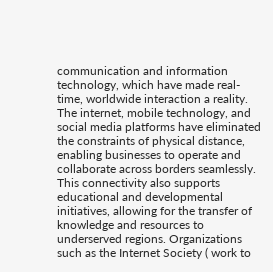communication and information technology, which have made real-time, worldwide interaction a reality. The internet, mobile technology, and social media platforms have eliminated the constraints of physical distance, enabling businesses to operate and collaborate across borders seamlessly. This connectivity also supports educational and developmental initiatives, allowing for the transfer of knowledge and resources to underserved regions. Organizations such as the Internet Society ( work to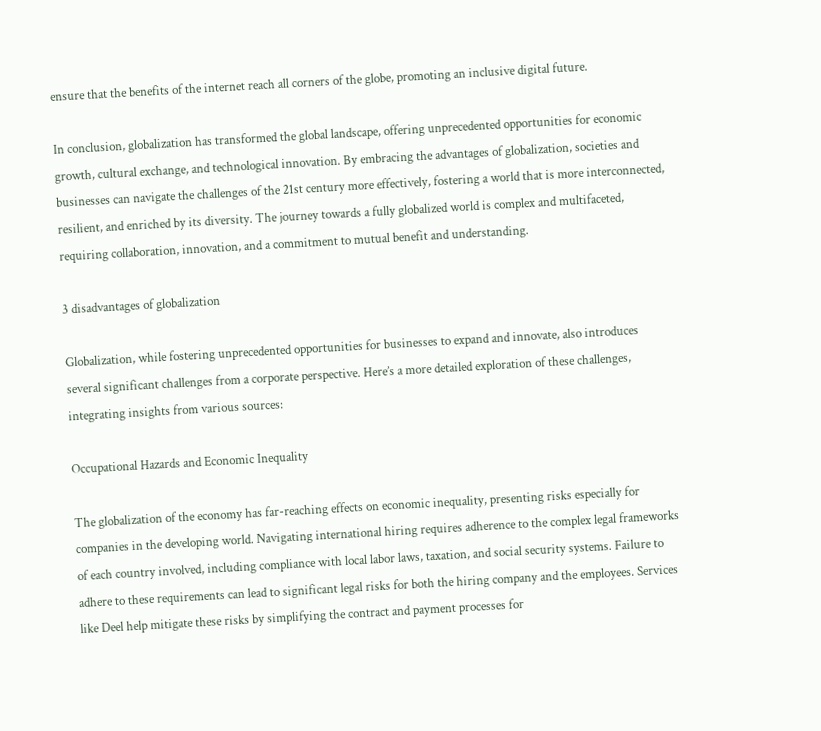ensure that the benefits of the internet reach all corners of the globe, promoting an inclusive digital future.

In conclusion, globalization has transformed the global landscape, offering unprecedented opportunities for economic growth, cultural exchange, and technological innovation. By embracing the advantages of globalization, societies and businesses can navigate the challenges of the 21st century more effectively, fostering a world that is more interconnected, resilient, and enriched by its diversity. The journey towards a fully globalized world is complex and multifaceted, requiring collaboration, innovation, and a commitment to mutual benefit and understanding.

3 disadvantages of globalization

Globalization, while fostering unprecedented opportunities for businesses to expand and innovate, also introduces several significant challenges from a corporate perspective. Here’s a more detailed exploration of these challenges, integrating insights from various sources:

Occupational Hazards and Economic Inequality

The globalization of the economy has far-reaching effects on economic inequality, presenting risks especially for companies in the developing world. Navigating international hiring requires adherence to the complex legal frameworks of each country involved, including compliance with local labor laws, taxation, and social security systems. Failure to adhere to these requirements can lead to significant legal risks for both the hiring company and the employees. Services like Deel help mitigate these risks by simplifying the contract and payment processes for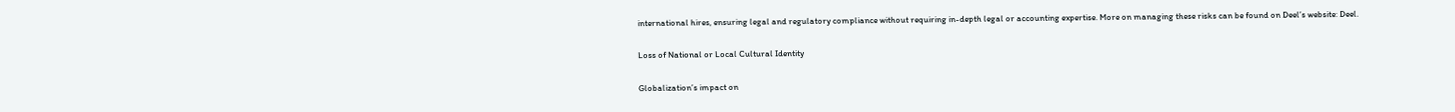international hires, ensuring legal and regulatory compliance without requiring in-depth legal or accounting expertise. More on managing these risks can be found on Deel’s website: Deel.

Loss of National or Local Cultural Identity

Globalization’s impact on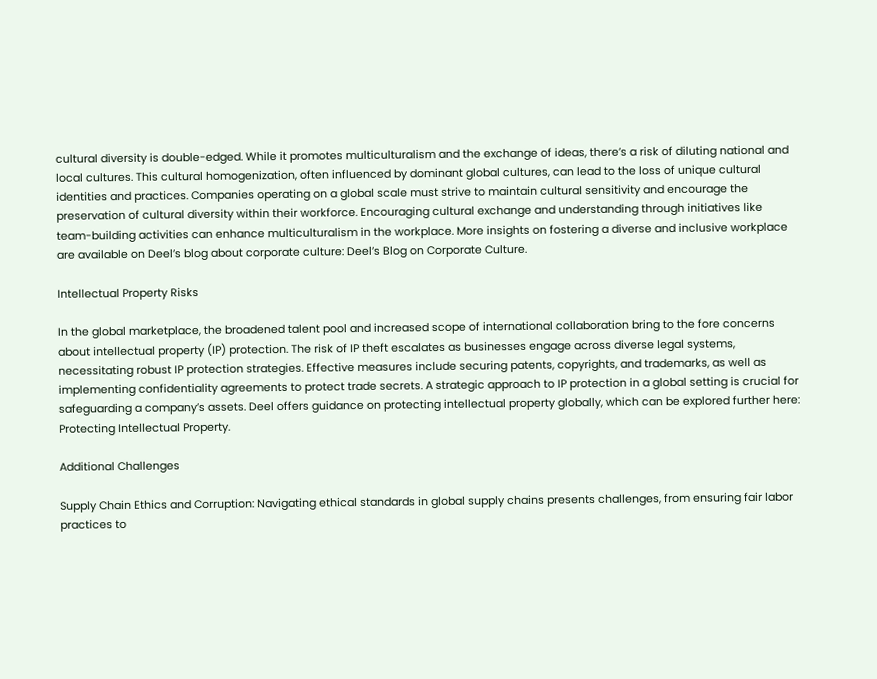cultural diversity is double-edged. While it promotes multiculturalism and the exchange of ideas, there’s a risk of diluting national and local cultures. This cultural homogenization, often influenced by dominant global cultures, can lead to the loss of unique cultural identities and practices. Companies operating on a global scale must strive to maintain cultural sensitivity and encourage the preservation of cultural diversity within their workforce. Encouraging cultural exchange and understanding through initiatives like team-building activities can enhance multiculturalism in the workplace. More insights on fostering a diverse and inclusive workplace are available on Deel’s blog about corporate culture: Deel’s Blog on Corporate Culture.

Intellectual Property Risks

In the global marketplace, the broadened talent pool and increased scope of international collaboration bring to the fore concerns about intellectual property (IP) protection. The risk of IP theft escalates as businesses engage across diverse legal systems, necessitating robust IP protection strategies. Effective measures include securing patents, copyrights, and trademarks, as well as implementing confidentiality agreements to protect trade secrets. A strategic approach to IP protection in a global setting is crucial for safeguarding a company’s assets. Deel offers guidance on protecting intellectual property globally, which can be explored further here: Protecting Intellectual Property.

Additional Challenges

Supply Chain Ethics and Corruption: Navigating ethical standards in global supply chains presents challenges, from ensuring fair labor practices to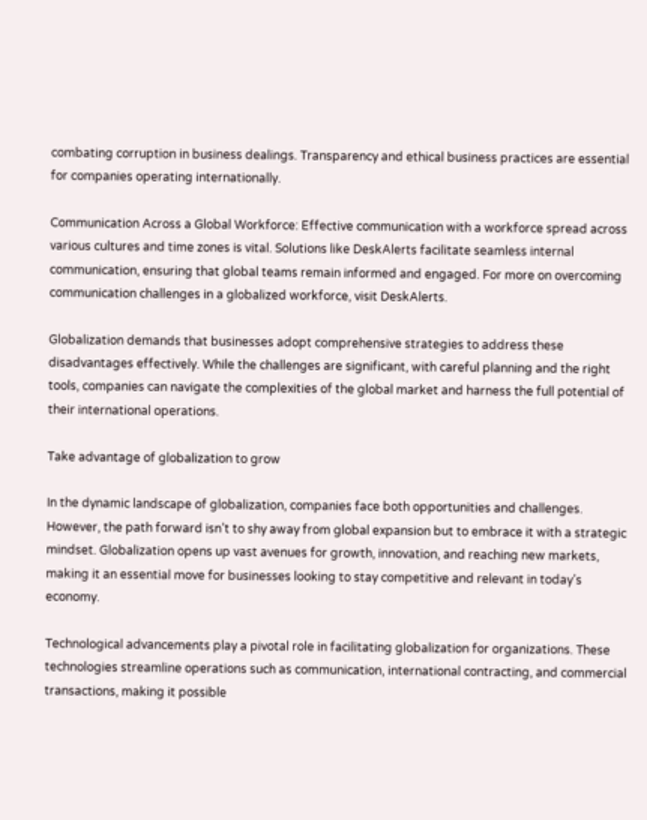combating corruption in business dealings. Transparency and ethical business practices are essential for companies operating internationally.

Communication Across a Global Workforce: Effective communication with a workforce spread across various cultures and time zones is vital. Solutions like DeskAlerts facilitate seamless internal communication, ensuring that global teams remain informed and engaged. For more on overcoming communication challenges in a globalized workforce, visit DeskAlerts.

Globalization demands that businesses adopt comprehensive strategies to address these disadvantages effectively. While the challenges are significant, with careful planning and the right tools, companies can navigate the complexities of the global market and harness the full potential of their international operations.

Take advantage of globalization to grow

In the dynamic landscape of globalization, companies face both opportunities and challenges. However, the path forward isn’t to shy away from global expansion but to embrace it with a strategic mindset. Globalization opens up vast avenues for growth, innovation, and reaching new markets, making it an essential move for businesses looking to stay competitive and relevant in today’s economy.

Technological advancements play a pivotal role in facilitating globalization for organizations. These technologies streamline operations such as communication, international contracting, and commercial transactions, making it possible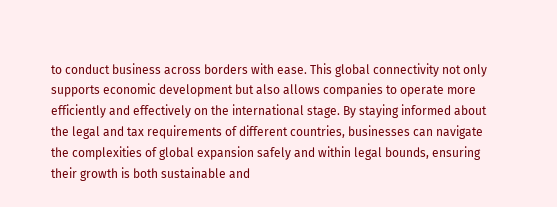to conduct business across borders with ease. This global connectivity not only supports economic development but also allows companies to operate more efficiently and effectively on the international stage. By staying informed about the legal and tax requirements of different countries, businesses can navigate the complexities of global expansion safely and within legal bounds, ensuring their growth is both sustainable and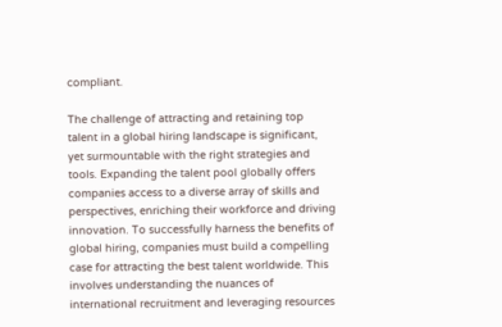compliant.

The challenge of attracting and retaining top talent in a global hiring landscape is significant, yet surmountable with the right strategies and tools. Expanding the talent pool globally offers companies access to a diverse array of skills and perspectives, enriching their workforce and driving innovation. To successfully harness the benefits of global hiring, companies must build a compelling case for attracting the best talent worldwide. This involves understanding the nuances of international recruitment and leveraging resources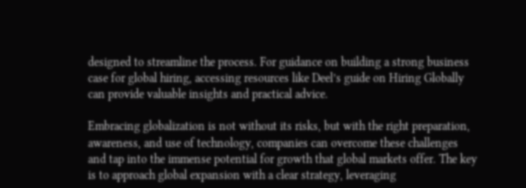designed to streamline the process. For guidance on building a strong business case for global hiring, accessing resources like Deel’s guide on Hiring Globally can provide valuable insights and practical advice.

Embracing globalization is not without its risks, but with the right preparation, awareness, and use of technology, companies can overcome these challenges and tap into the immense potential for growth that global markets offer. The key is to approach global expansion with a clear strategy, leveraging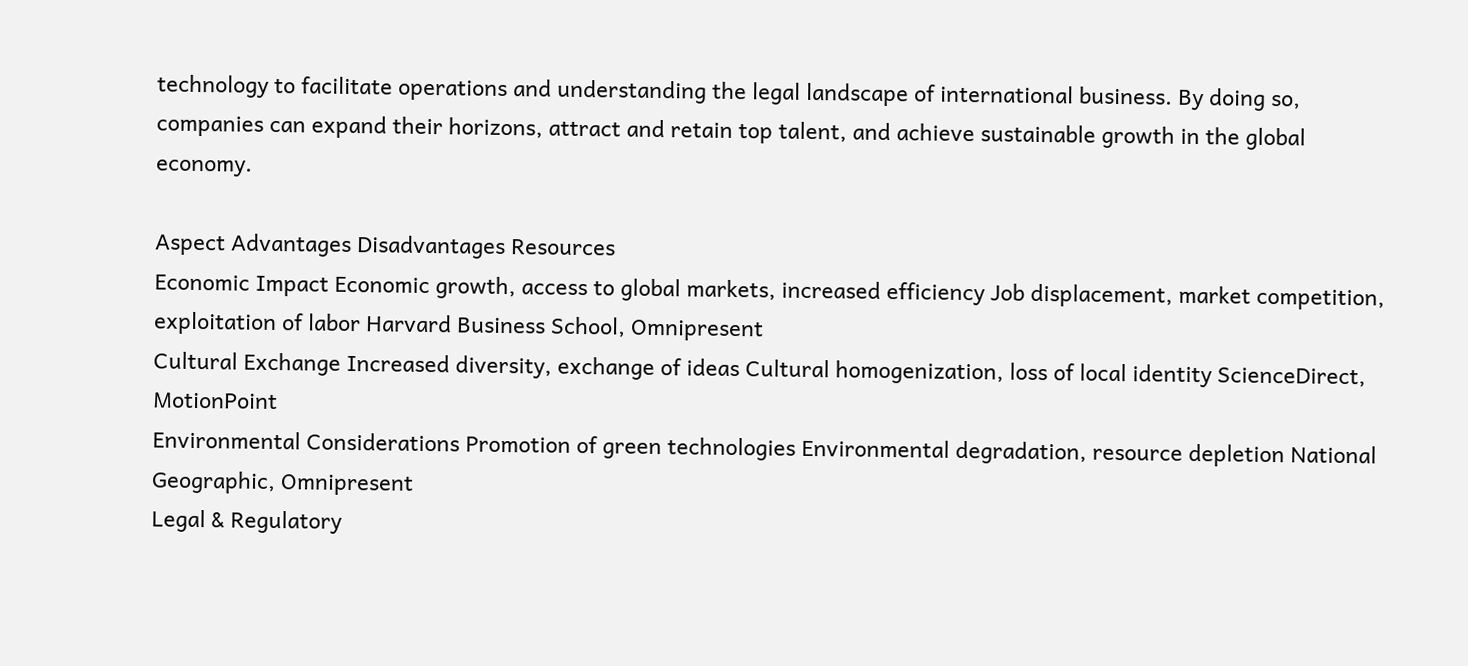technology to facilitate operations and understanding the legal landscape of international business. By doing so, companies can expand their horizons, attract and retain top talent, and achieve sustainable growth in the global economy.

Aspect Advantages Disadvantages Resources
Economic Impact Economic growth, access to global markets, increased efficiency Job displacement, market competition, exploitation of labor Harvard Business School, Omnipresent
Cultural Exchange Increased diversity, exchange of ideas Cultural homogenization, loss of local identity ScienceDirect, MotionPoint
Environmental Considerations Promotion of green technologies Environmental degradation, resource depletion National Geographic, Omnipresent
Legal & Regulatory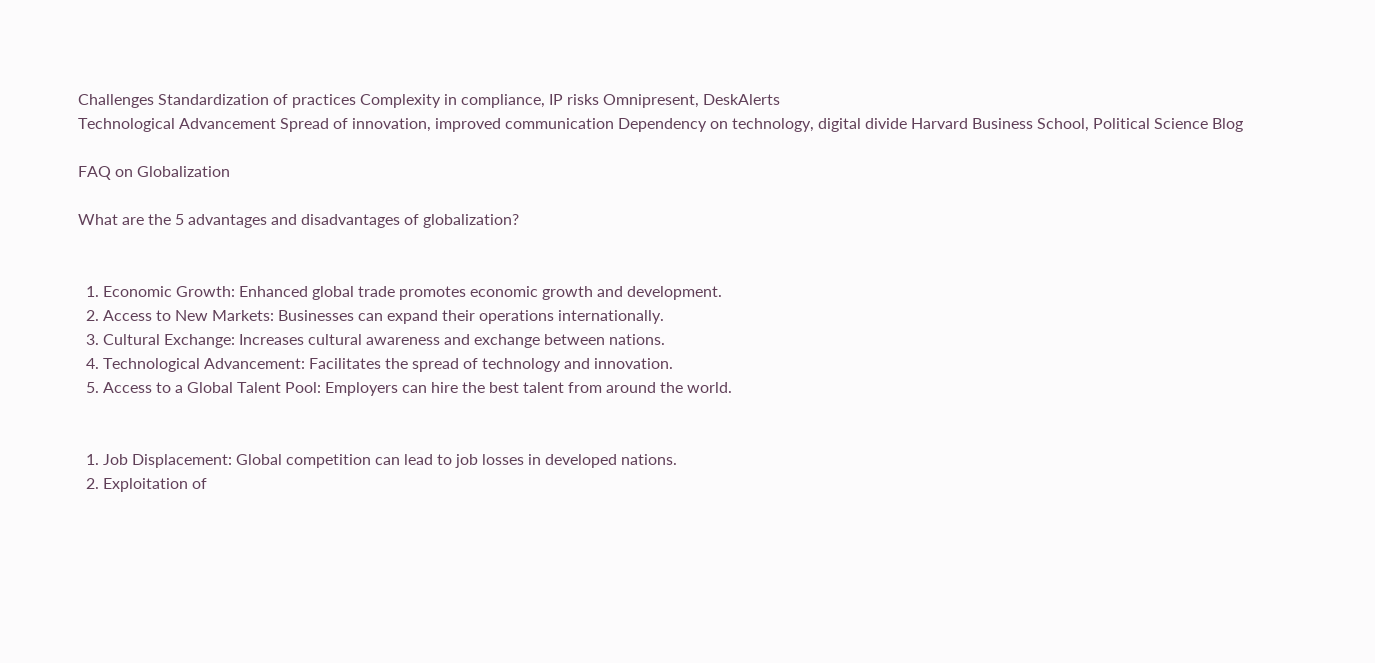Challenges Standardization of practices Complexity in compliance, IP risks Omnipresent, DeskAlerts
Technological Advancement Spread of innovation, improved communication Dependency on technology, digital divide Harvard Business School, Political Science Blog

FAQ on Globalization

What are the 5 advantages and disadvantages of globalization?


  1. Economic Growth: Enhanced global trade promotes economic growth and development.
  2. Access to New Markets: Businesses can expand their operations internationally.
  3. Cultural Exchange: Increases cultural awareness and exchange between nations.
  4. Technological Advancement: Facilitates the spread of technology and innovation.
  5. Access to a Global Talent Pool: Employers can hire the best talent from around the world.


  1. Job Displacement: Global competition can lead to job losses in developed nations.
  2. Exploitation of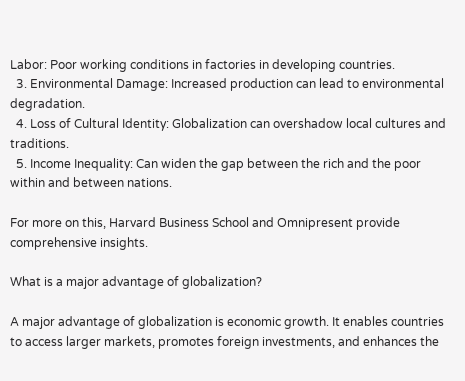Labor: Poor working conditions in factories in developing countries.
  3. Environmental Damage: Increased production can lead to environmental degradation.
  4. Loss of Cultural Identity: Globalization can overshadow local cultures and traditions.
  5. Income Inequality: Can widen the gap between the rich and the poor within and between nations.

For more on this, Harvard Business School and Omnipresent provide comprehensive insights.

What is a major advantage of globalization?

A major advantage of globalization is economic growth. It enables countries to access larger markets, promotes foreign investments, and enhances the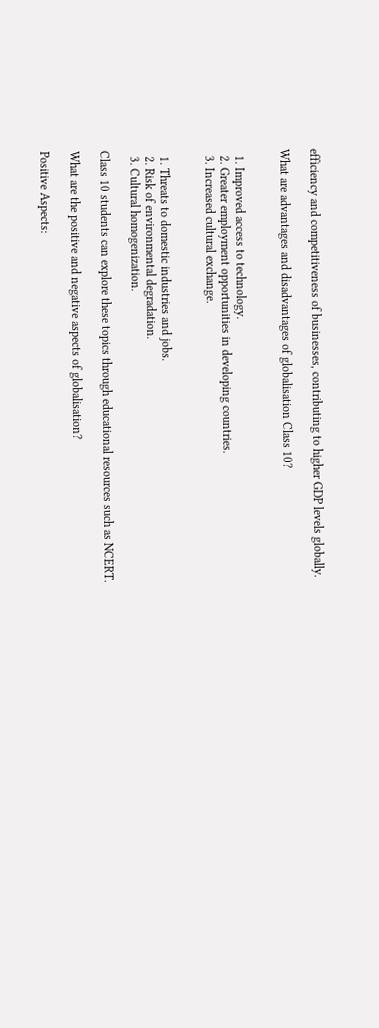efficiency and competitiveness of businesses, contributing to higher GDP levels globally.

What are advantages and disadvantages of globalisation Class 10?


  1. Improved access to technology.
  2. Greater employment opportunities in developing countries.
  3. Increased cultural exchange.


  1. Threats to domestic industries and jobs.
  2. Risk of environmental degradation.
  3. Cultural homogenization.

Class 10 students can explore these topics through educational resources such as NCERT.

What are the positive and negative aspects of globalisation?

Positive Aspects: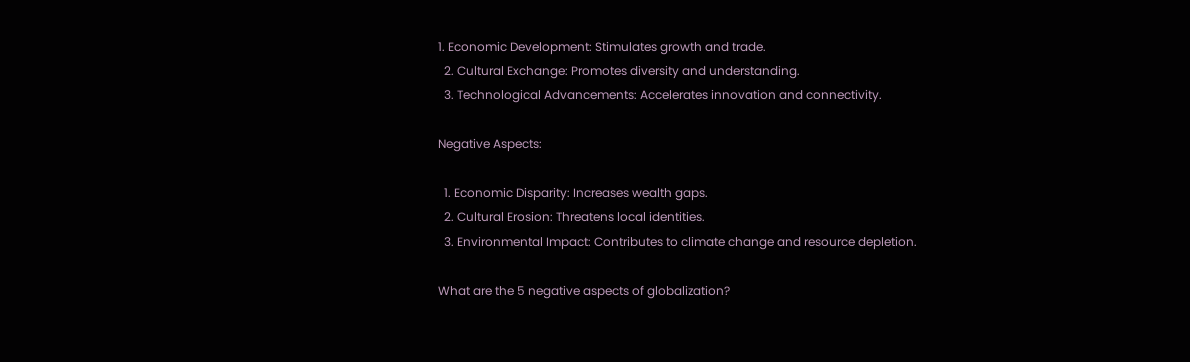1. Economic Development: Stimulates growth and trade.
  2. Cultural Exchange: Promotes diversity and understanding.
  3. Technological Advancements: Accelerates innovation and connectivity.

Negative Aspects:

  1. Economic Disparity: Increases wealth gaps.
  2. Cultural Erosion: Threatens local identities.
  3. Environmental Impact: Contributes to climate change and resource depletion.

What are the 5 negative aspects of globalization?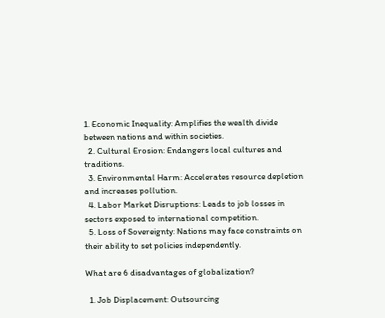1. Economic Inequality: Amplifies the wealth divide between nations and within societies.
  2. Cultural Erosion: Endangers local cultures and traditions.
  3. Environmental Harm: Accelerates resource depletion and increases pollution.
  4. Labor Market Disruptions: Leads to job losses in sectors exposed to international competition.
  5. Loss of Sovereignty: Nations may face constraints on their ability to set policies independently.

What are 6 disadvantages of globalization?

  1. Job Displacement: Outsourcing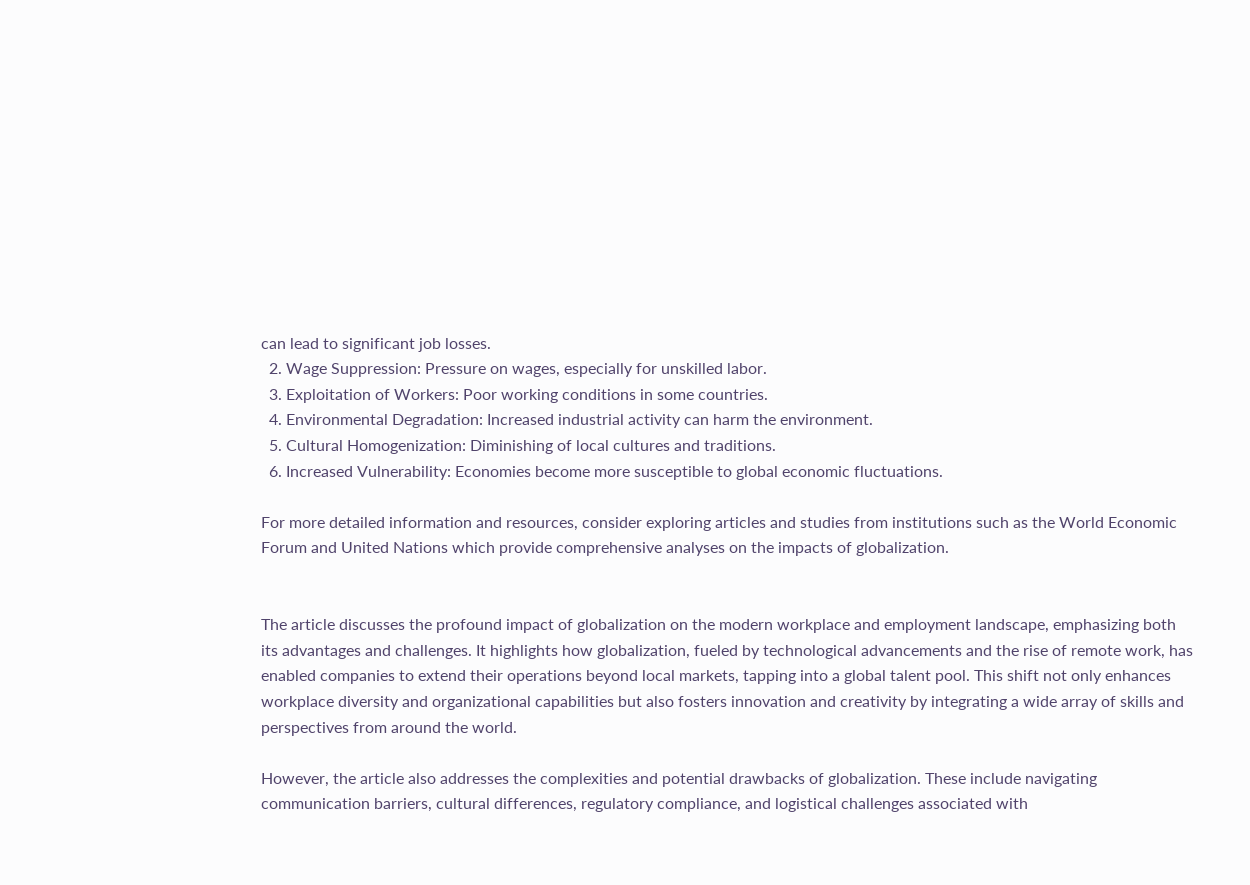can lead to significant job losses.
  2. Wage Suppression: Pressure on wages, especially for unskilled labor.
  3. Exploitation of Workers: Poor working conditions in some countries.
  4. Environmental Degradation: Increased industrial activity can harm the environment.
  5. Cultural Homogenization: Diminishing of local cultures and traditions.
  6. Increased Vulnerability: Economies become more susceptible to global economic fluctuations.

For more detailed information and resources, consider exploring articles and studies from institutions such as the World Economic Forum and United Nations which provide comprehensive analyses on the impacts of globalization.


The article discusses the profound impact of globalization on the modern workplace and employment landscape, emphasizing both its advantages and challenges. It highlights how globalization, fueled by technological advancements and the rise of remote work, has enabled companies to extend their operations beyond local markets, tapping into a global talent pool. This shift not only enhances workplace diversity and organizational capabilities but also fosters innovation and creativity by integrating a wide array of skills and perspectives from around the world.

However, the article also addresses the complexities and potential drawbacks of globalization. These include navigating communication barriers, cultural differences, regulatory compliance, and logistical challenges associated with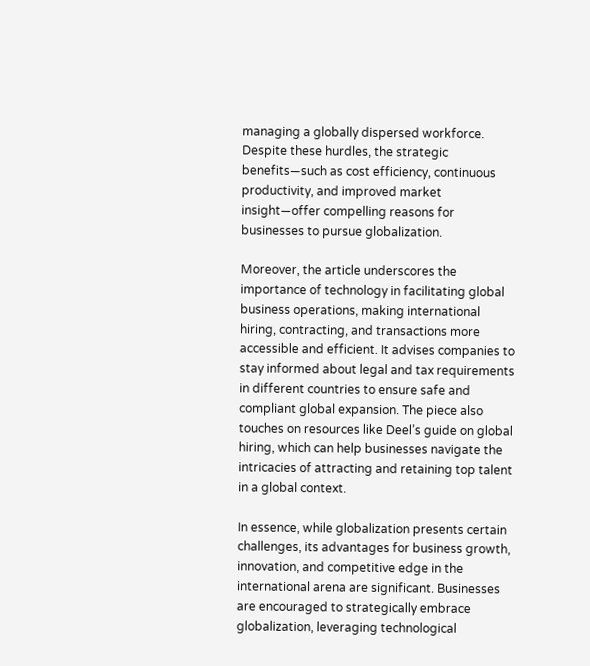managing a globally dispersed workforce. Despite these hurdles, the strategic benefits—such as cost efficiency, continuous productivity, and improved market insight—offer compelling reasons for businesses to pursue globalization.

Moreover, the article underscores the importance of technology in facilitating global business operations, making international hiring, contracting, and transactions more accessible and efficient. It advises companies to stay informed about legal and tax requirements in different countries to ensure safe and compliant global expansion. The piece also touches on resources like Deel’s guide on global hiring, which can help businesses navigate the intricacies of attracting and retaining top talent in a global context.

In essence, while globalization presents certain challenges, its advantages for business growth, innovation, and competitive edge in the international arena are significant. Businesses are encouraged to strategically embrace globalization, leveraging technological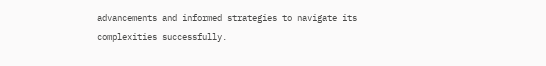advancements and informed strategies to navigate its complexities successfully.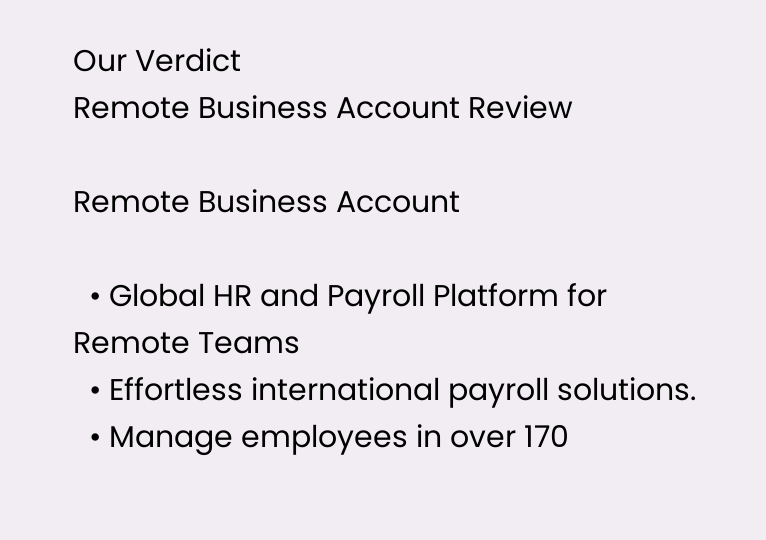Our Verdict
Remote Business Account Review

Remote Business Account

  • Global HR and Payroll Platform for Remote Teams
  • Effortless international payroll solutions.
  • Manage employees in over 170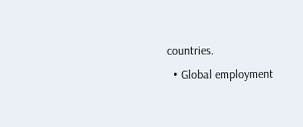countries.
  • Global employment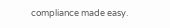compliance made easy.